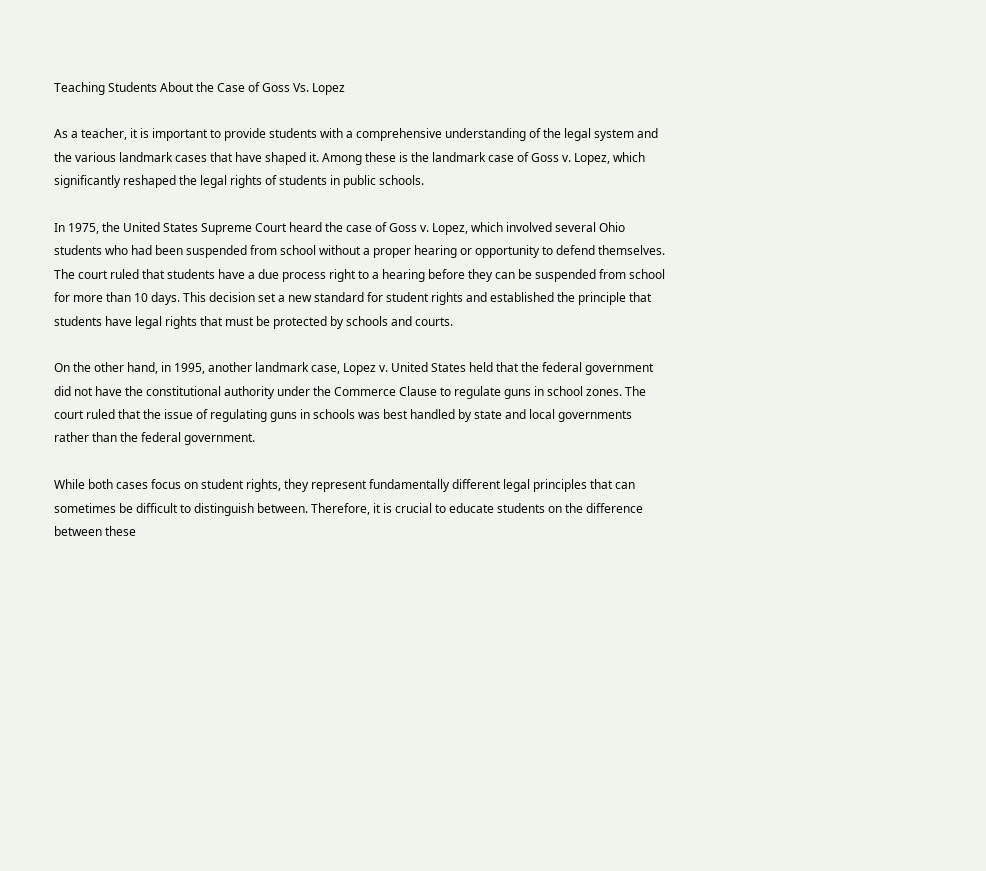Teaching Students About the Case of Goss Vs. Lopez

As a teacher, it is important to provide students with a comprehensive understanding of the legal system and the various landmark cases that have shaped it. Among these is the landmark case of Goss v. Lopez, which significantly reshaped the legal rights of students in public schools.

In 1975, the United States Supreme Court heard the case of Goss v. Lopez, which involved several Ohio students who had been suspended from school without a proper hearing or opportunity to defend themselves. The court ruled that students have a due process right to a hearing before they can be suspended from school for more than 10 days. This decision set a new standard for student rights and established the principle that students have legal rights that must be protected by schools and courts.

On the other hand, in 1995, another landmark case, Lopez v. United States held that the federal government did not have the constitutional authority under the Commerce Clause to regulate guns in school zones. The court ruled that the issue of regulating guns in schools was best handled by state and local governments rather than the federal government.

While both cases focus on student rights, they represent fundamentally different legal principles that can sometimes be difficult to distinguish between. Therefore, it is crucial to educate students on the difference between these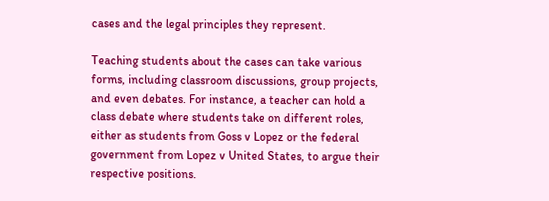cases and the legal principles they represent.

Teaching students about the cases can take various forms, including classroom discussions, group projects, and even debates. For instance, a teacher can hold a class debate where students take on different roles, either as students from Goss v Lopez or the federal government from Lopez v United States, to argue their respective positions.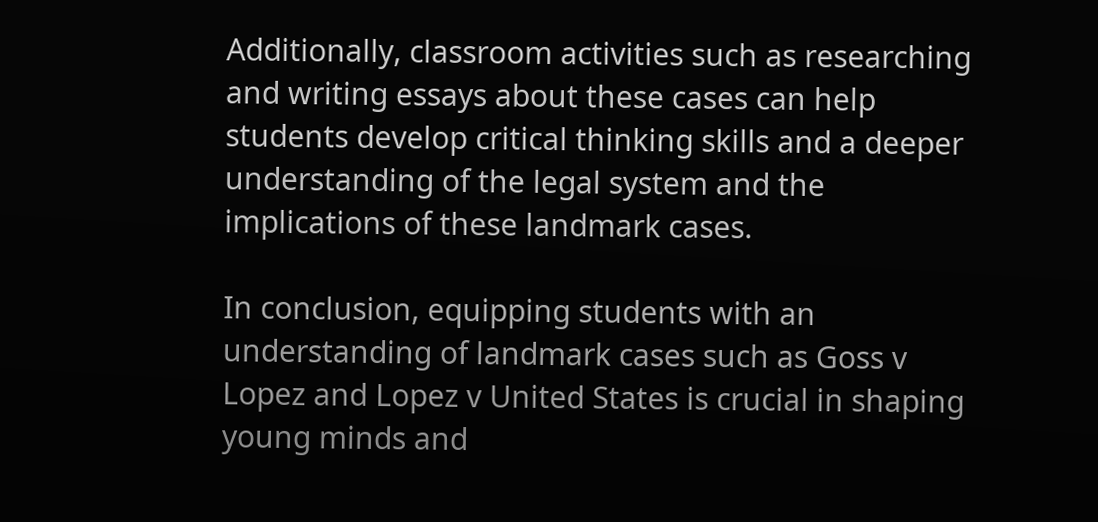Additionally, classroom activities such as researching and writing essays about these cases can help students develop critical thinking skills and a deeper understanding of the legal system and the implications of these landmark cases.

In conclusion, equipping students with an understanding of landmark cases such as Goss v Lopez and Lopez v United States is crucial in shaping young minds and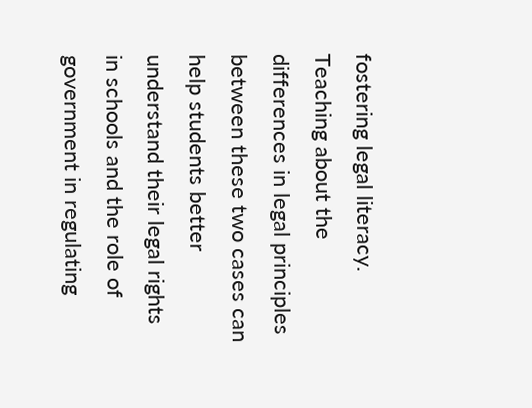fostering legal literacy. Teaching about the differences in legal principles between these two cases can help students better understand their legal rights in schools and the role of government in regulating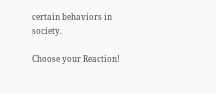certain behaviors in society.

Choose your Reaction!